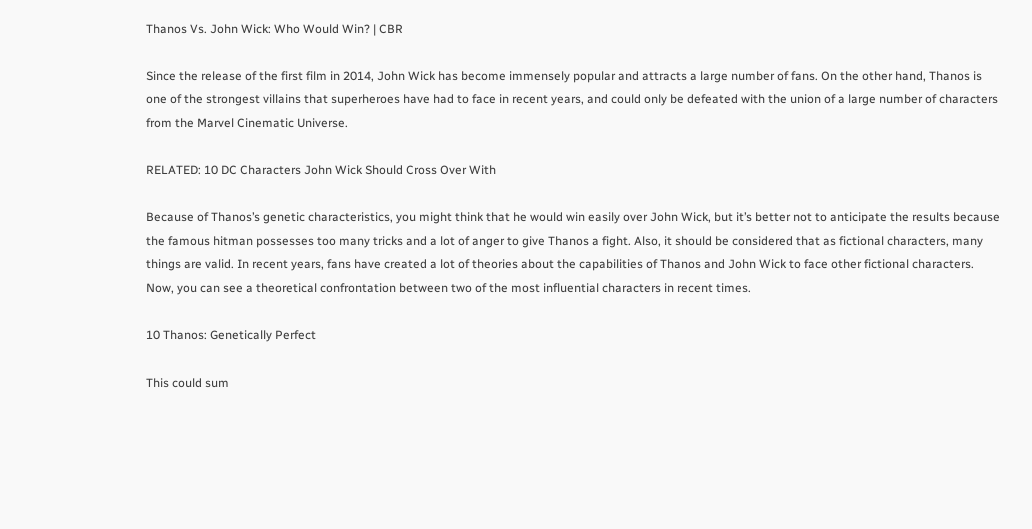Thanos Vs. John Wick: Who Would Win? | CBR

Since the release of the first film in 2014, John Wick has become immensely popular and attracts a large number of fans. On the other hand, Thanos is one of the strongest villains that superheroes have had to face in recent years, and could only be defeated with the union of a large number of characters from the Marvel Cinematic Universe.

RELATED: 10 DC Characters John Wick Should Cross Over With

Because of Thanos’s genetic characteristics, you might think that he would win easily over John Wick, but it’s better not to anticipate the results because the famous hitman possesses too many tricks and a lot of anger to give Thanos a fight. Also, it should be considered that as fictional characters, many things are valid. In recent years, fans have created a lot of theories about the capabilities of Thanos and John Wick to face other fictional characters. Now, you can see a theoretical confrontation between two of the most influential characters in recent times.

10 Thanos: Genetically Perfect

This could sum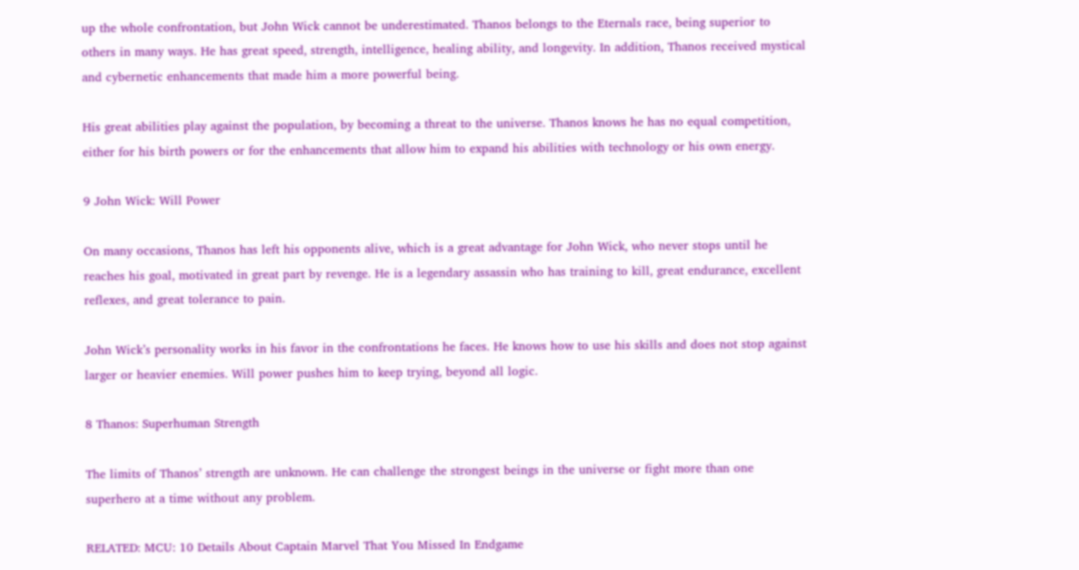up the whole confrontation, but John Wick cannot be underestimated. Thanos belongs to the Eternals race, being superior to others in many ways. He has great speed, strength, intelligence, healing ability, and longevity. In addition, Thanos received mystical and cybernetic enhancements that made him a more powerful being.

His great abilities play against the population, by becoming a threat to the universe. Thanos knows he has no equal competition, either for his birth powers or for the enhancements that allow him to expand his abilities with technology or his own energy.

9 John Wick: Will Power

On many occasions, Thanos has left his opponents alive, which is a great advantage for John Wick, who never stops until he reaches his goal, motivated in great part by revenge. He is a legendary assassin who has training to kill, great endurance, excellent reflexes, and great tolerance to pain.

John Wick’s personality works in his favor in the confrontations he faces. He knows how to use his skills and does not stop against larger or heavier enemies. Will power pushes him to keep trying, beyond all logic.

8 Thanos: Superhuman Strength

The limits of Thanos’ strength are unknown. He can challenge the strongest beings in the universe or fight more than one superhero at a time without any problem.

RELATED: MCU: 10 Details About Captain Marvel That You Missed In Endgame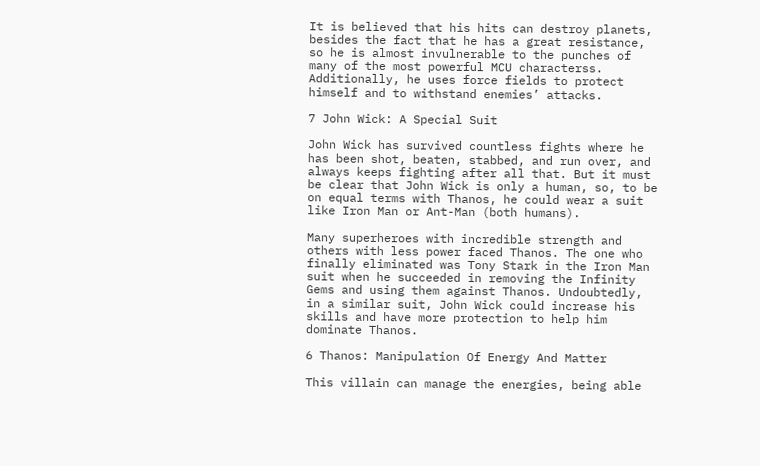It is believed that his hits can destroy planets, besides the fact that he has a great resistance, so he is almost invulnerable to the punches of many of the most powerful MCU characterss. Additionally, he uses force fields to protect himself and to withstand enemies’ attacks.

7 John Wick: A Special Suit

John Wick has survived countless fights where he has been shot, beaten, stabbed, and run over, and always keeps fighting after all that. But it must be clear that John Wick is only a human, so, to be on equal terms with Thanos, he could wear a suit like Iron Man or Ant-Man (both humans).

Many superheroes with incredible strength and others with less power faced Thanos. The one who finally eliminated was Tony Stark in the Iron Man suit when he succeeded in removing the Infinity Gems and using them against Thanos. Undoubtedly, in a similar suit, John Wick could increase his skills and have more protection to help him dominate Thanos.

6 Thanos: Manipulation Of Energy And Matter

This villain can manage the energies, being able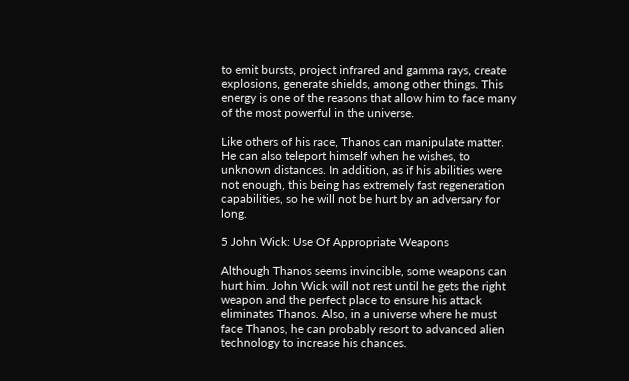to emit bursts, project infrared and gamma rays, create explosions, generate shields, among other things. This energy is one of the reasons that allow him to face many of the most powerful in the universe.

Like others of his race, Thanos can manipulate matter. He can also teleport himself when he wishes, to unknown distances. In addition, as if his abilities were not enough, this being has extremely fast regeneration capabilities, so he will not be hurt by an adversary for long.

5 John Wick: Use Of Appropriate Weapons

Although Thanos seems invincible, some weapons can hurt him. John Wick will not rest until he gets the right weapon and the perfect place to ensure his attack eliminates Thanos. Also, in a universe where he must face Thanos, he can probably resort to advanced alien technology to increase his chances.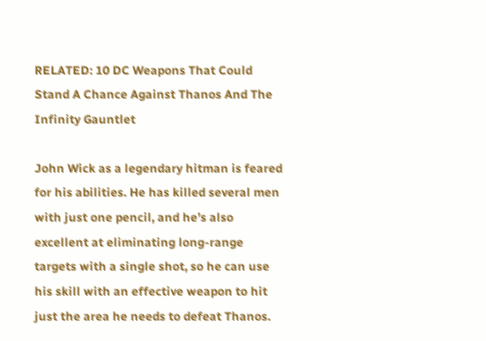RELATED: 10 DC Weapons That Could Stand A Chance Against Thanos And The Infinity Gauntlet

John Wick as a legendary hitman is feared for his abilities. He has killed several men with just one pencil, and he’s also excellent at eliminating long-range targets with a single shot, so he can use his skill with an effective weapon to hit just the area he needs to defeat Thanos.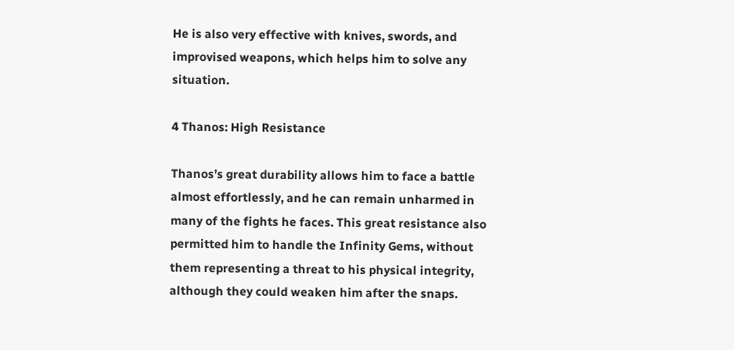He is also very effective with knives, swords, and improvised weapons, which helps him to solve any situation.

4 Thanos: High Resistance

Thanos’s great durability allows him to face a battle almost effortlessly, and he can remain unharmed in many of the fights he faces. This great resistance also permitted him to handle the Infinity Gems, without them representing a threat to his physical integrity, although they could weaken him after the snaps.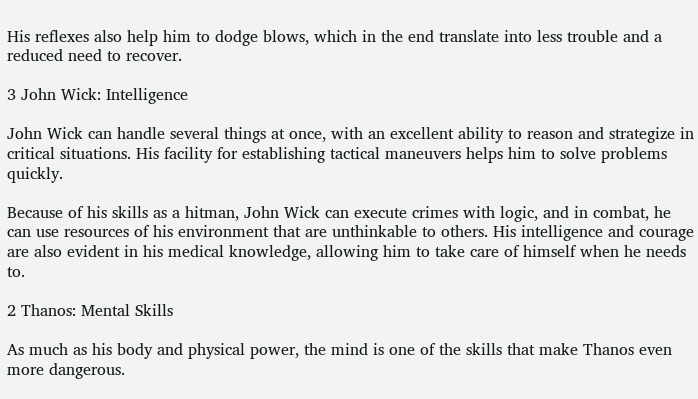His reflexes also help him to dodge blows, which in the end translate into less trouble and a reduced need to recover.

3 John Wick: Intelligence

John Wick can handle several things at once, with an excellent ability to reason and strategize in critical situations. His facility for establishing tactical maneuvers helps him to solve problems quickly.

Because of his skills as a hitman, John Wick can execute crimes with logic, and in combat, he can use resources of his environment that are unthinkable to others. His intelligence and courage are also evident in his medical knowledge, allowing him to take care of himself when he needs to.

2 Thanos: Mental Skills

As much as his body and physical power, the mind is one of the skills that make Thanos even more dangerous.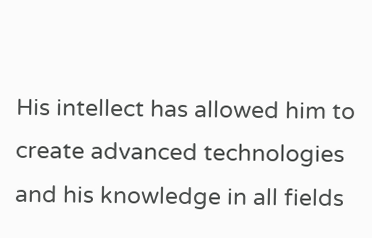His intellect has allowed him to create advanced technologies and his knowledge in all fields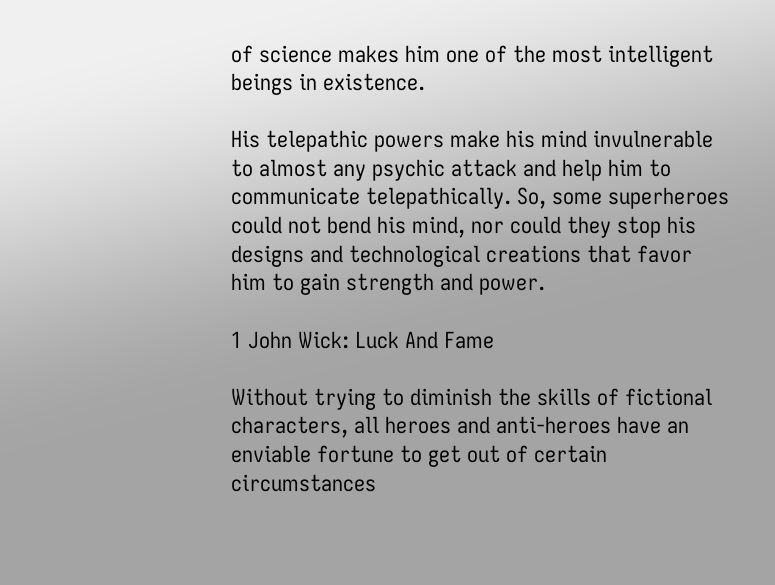of science makes him one of the most intelligent beings in existence.

His telepathic powers make his mind invulnerable to almost any psychic attack and help him to communicate telepathically. So, some superheroes could not bend his mind, nor could they stop his designs and technological creations that favor him to gain strength and power.

1 John Wick: Luck And Fame

Without trying to diminish the skills of fictional characters, all heroes and anti-heroes have an enviable fortune to get out of certain circumstances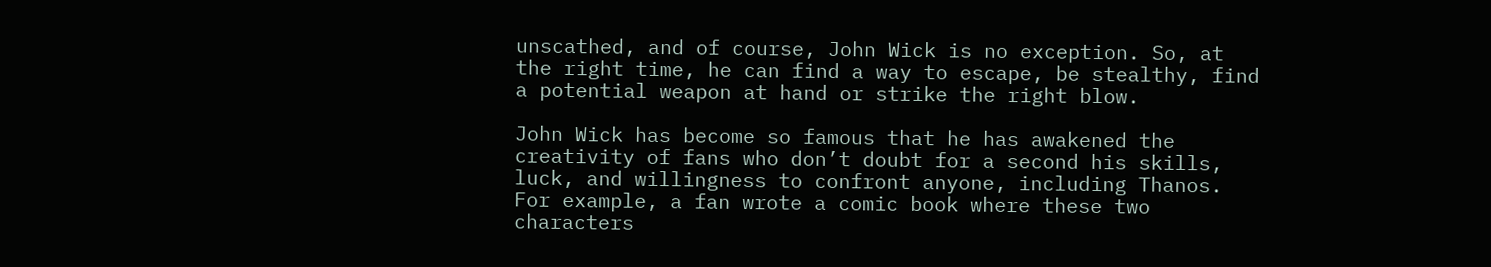unscathed, and of course, John Wick is no exception. So, at the right time, he can find a way to escape, be stealthy, find a potential weapon at hand or strike the right blow.

John Wick has become so famous that he has awakened the creativity of fans who don’t doubt for a second his skills, luck, and willingness to confront anyone, including Thanos. For example, a fan wrote a comic book where these two characters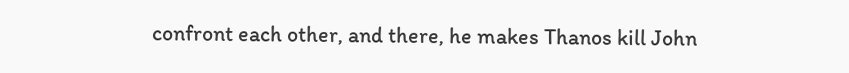confront each other, and there, he makes Thanos kill John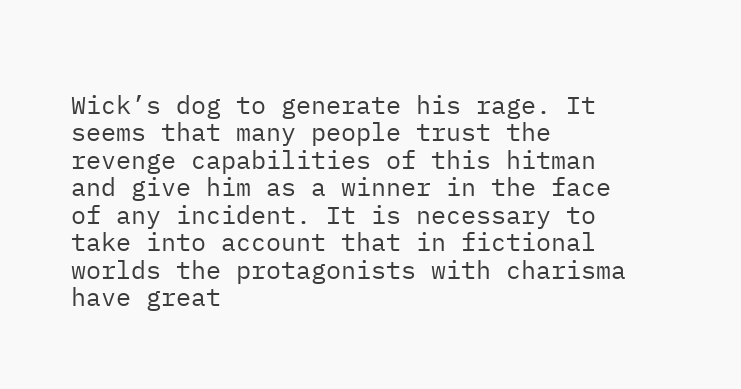Wick’s dog to generate his rage. It seems that many people trust the revenge capabilities of this hitman and give him as a winner in the face of any incident. It is necessary to take into account that in fictional worlds the protagonists with charisma have great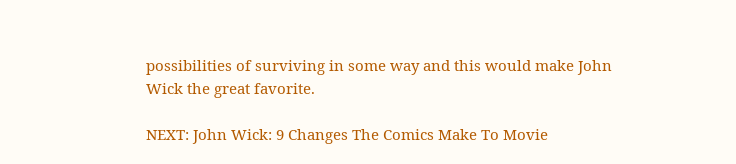possibilities of surviving in some way and this would make John Wick the great favorite.

NEXT: John Wick: 9 Changes The Comics Make To Movie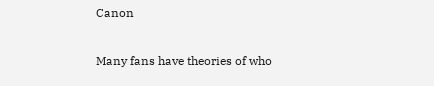Canon

Many fans have theories of who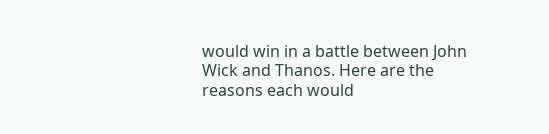would win in a battle between John Wick and Thanos. Here are the reasons each would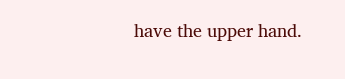have the upper hand.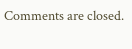Comments are closed.